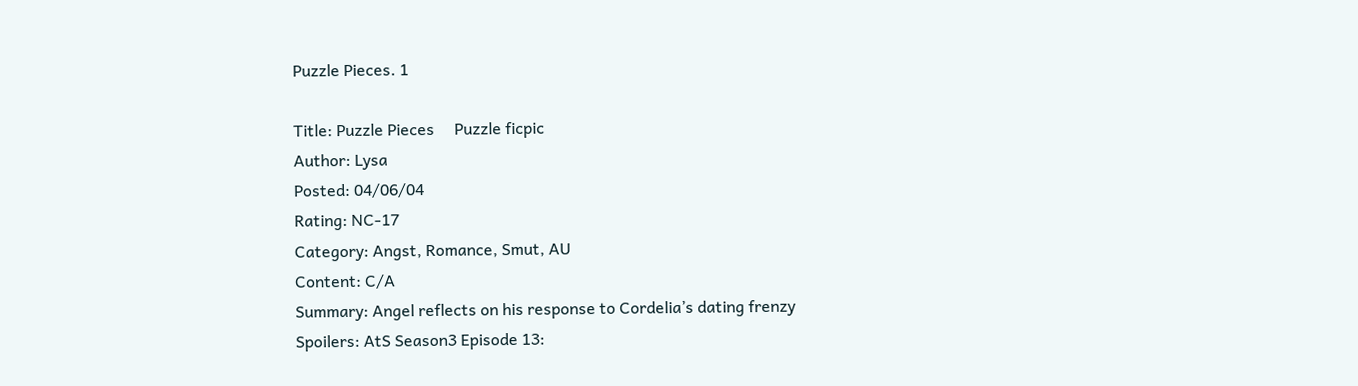Puzzle Pieces. 1

Title: Puzzle Pieces     Puzzle ficpic
Author: Lysa
Posted: 04/06/04
Rating: NC-17
Category: Angst, Romance, Smut, AU
Content: C/A
Summary: Angel reflects on his response to Cordelia’s dating frenzy
Spoilers: AtS Season3 Episode 13: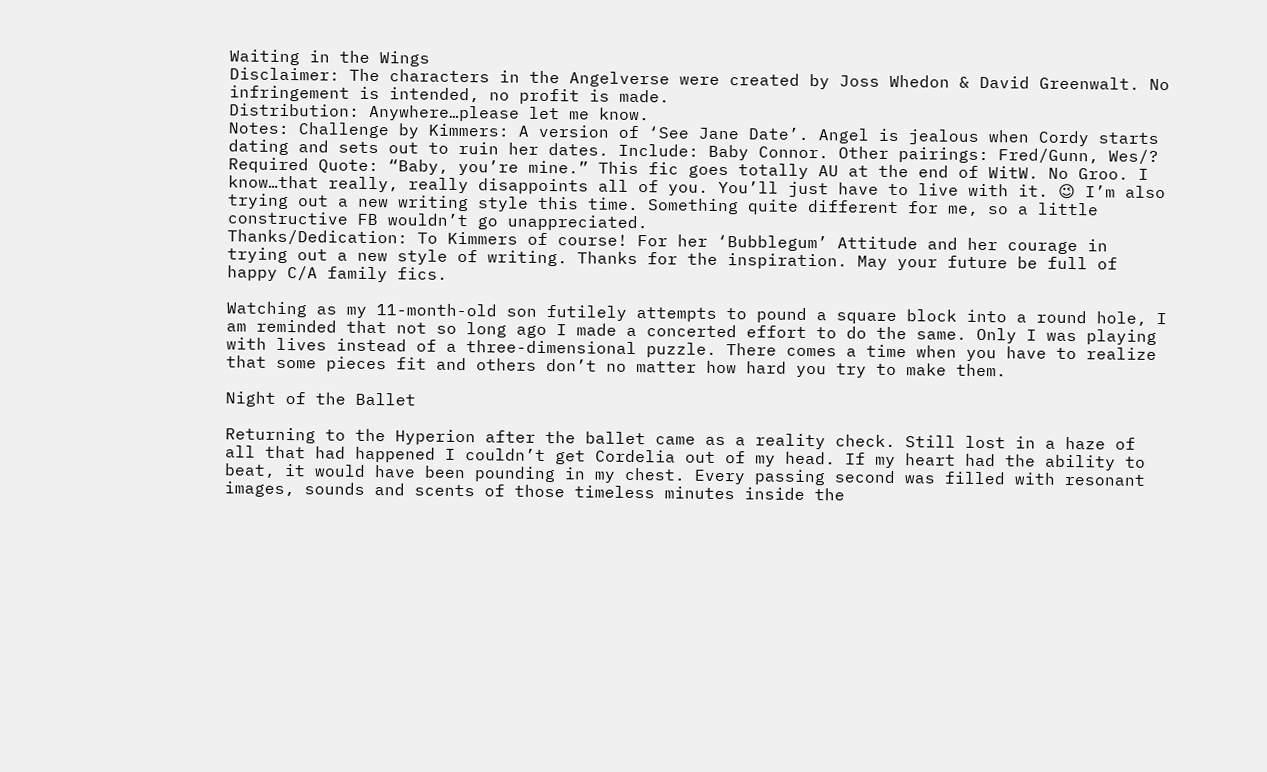Waiting in the Wings
Disclaimer: The characters in the Angelverse were created by Joss Whedon & David Greenwalt. No infringement is intended, no profit is made.
Distribution: Anywhere…please let me know.
Notes: Challenge by Kimmers: A version of ‘See Jane Date’. Angel is jealous when Cordy starts dating and sets out to ruin her dates. Include: Baby Connor. Other pairings: Fred/Gunn, Wes/? Required Quote: “Baby, you’re mine.” This fic goes totally AU at the end of WitW. No Groo. I know…that really, really disappoints all of you. You’ll just have to live with it. 😉 I’m also trying out a new writing style this time. Something quite different for me, so a little constructive FB wouldn’t go unappreciated.
Thanks/Dedication: To Kimmers of course! For her ‘Bubblegum’ Attitude and her courage in trying out a new style of writing. Thanks for the inspiration. May your future be full of happy C/A family fics.

Watching as my 11-month-old son futilely attempts to pound a square block into a round hole, I am reminded that not so long ago I made a concerted effort to do the same. Only I was playing with lives instead of a three-dimensional puzzle. There comes a time when you have to realize that some pieces fit and others don’t no matter how hard you try to make them.

Night of the Ballet

Returning to the Hyperion after the ballet came as a reality check. Still lost in a haze of all that had happened I couldn’t get Cordelia out of my head. If my heart had the ability to beat, it would have been pounding in my chest. Every passing second was filled with resonant images, sounds and scents of those timeless minutes inside the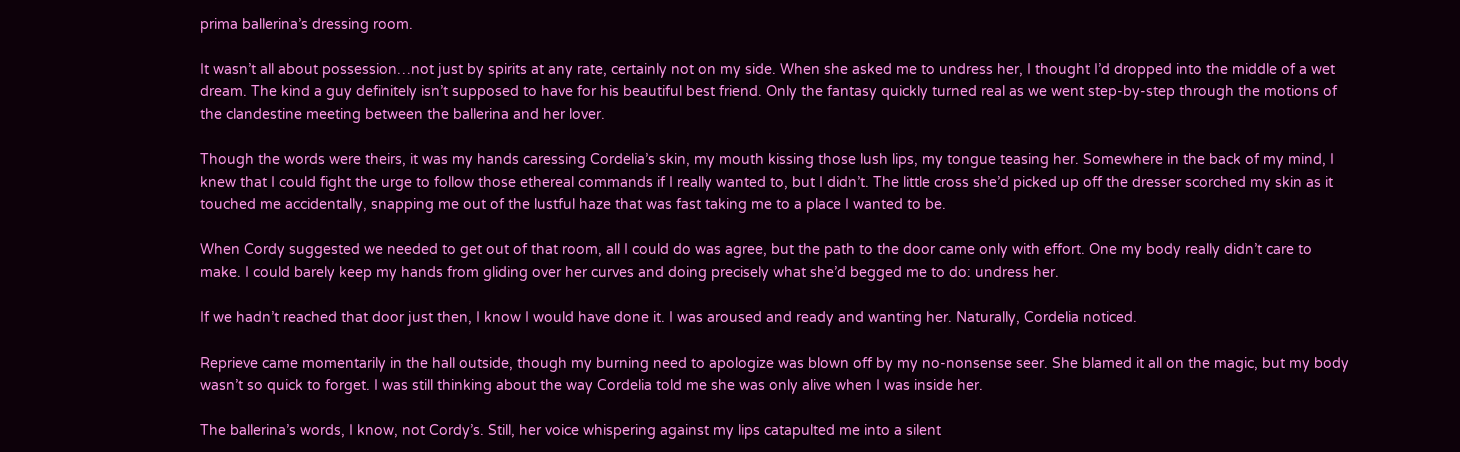prima ballerina’s dressing room.

It wasn’t all about possession…not just by spirits at any rate, certainly not on my side. When she asked me to undress her, I thought I’d dropped into the middle of a wet dream. The kind a guy definitely isn’t supposed to have for his beautiful best friend. Only the fantasy quickly turned real as we went step-by-step through the motions of the clandestine meeting between the ballerina and her lover.

Though the words were theirs, it was my hands caressing Cordelia’s skin, my mouth kissing those lush lips, my tongue teasing her. Somewhere in the back of my mind, I knew that I could fight the urge to follow those ethereal commands if I really wanted to, but I didn’t. The little cross she’d picked up off the dresser scorched my skin as it touched me accidentally, snapping me out of the lustful haze that was fast taking me to a place I wanted to be.

When Cordy suggested we needed to get out of that room, all I could do was agree, but the path to the door came only with effort. One my body really didn’t care to make. I could barely keep my hands from gliding over her curves and doing precisely what she’d begged me to do: undress her.

If we hadn’t reached that door just then, I know I would have done it. I was aroused and ready and wanting her. Naturally, Cordelia noticed.

Reprieve came momentarily in the hall outside, though my burning need to apologize was blown off by my no-nonsense seer. She blamed it all on the magic, but my body wasn’t so quick to forget. I was still thinking about the way Cordelia told me she was only alive when I was inside her.

The ballerina’s words, I know, not Cordy’s. Still, her voice whispering against my lips catapulted me into a silent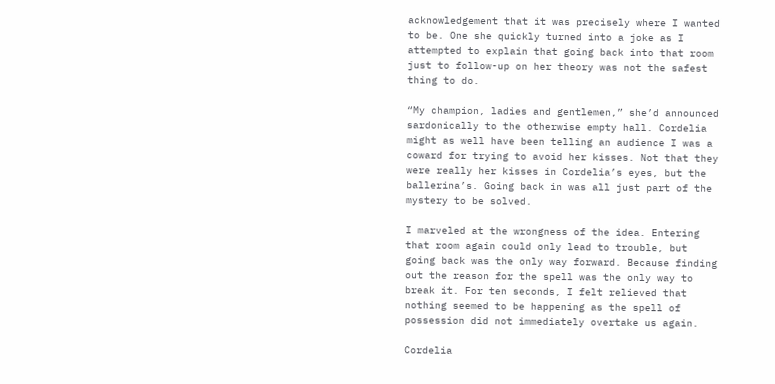acknowledgement that it was precisely where I wanted to be. One she quickly turned into a joke as I attempted to explain that going back into that room just to follow-up on her theory was not the safest thing to do.

“My champion, ladies and gentlemen,” she’d announced sardonically to the otherwise empty hall. Cordelia might as well have been telling an audience I was a coward for trying to avoid her kisses. Not that they were really her kisses in Cordelia’s eyes, but the ballerina’s. Going back in was all just part of the mystery to be solved.

I marveled at the wrongness of the idea. Entering that room again could only lead to trouble, but going back was the only way forward. Because finding out the reason for the spell was the only way to break it. For ten seconds, I felt relieved that nothing seemed to be happening as the spell of possession did not immediately overtake us again.

Cordelia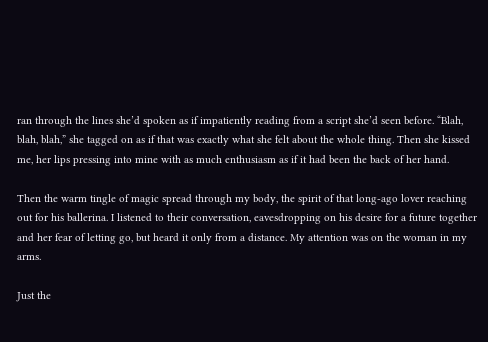ran through the lines she’d spoken as if impatiently reading from a script she’d seen before. “Blah, blah, blah,” she tagged on as if that was exactly what she felt about the whole thing. Then she kissed me, her lips pressing into mine with as much enthusiasm as if it had been the back of her hand.

Then the warm tingle of magic spread through my body, the spirit of that long-ago lover reaching out for his ballerina. I listened to their conversation, eavesdropping on his desire for a future together and her fear of letting go, but heard it only from a distance. My attention was on the woman in my arms.

Just the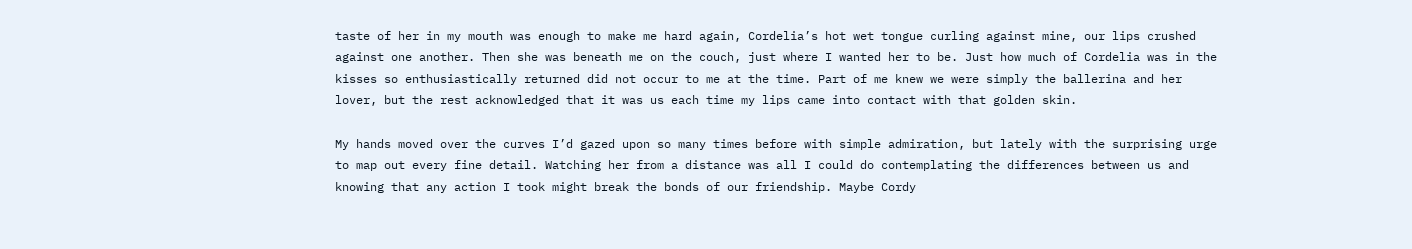taste of her in my mouth was enough to make me hard again, Cordelia’s hot wet tongue curling against mine, our lips crushed against one another. Then she was beneath me on the couch, just where I wanted her to be. Just how much of Cordelia was in the kisses so enthusiastically returned did not occur to me at the time. Part of me knew we were simply the ballerina and her lover, but the rest acknowledged that it was us each time my lips came into contact with that golden skin.

My hands moved over the curves I’d gazed upon so many times before with simple admiration, but lately with the surprising urge to map out every fine detail. Watching her from a distance was all I could do contemplating the differences between us and knowing that any action I took might break the bonds of our friendship. Maybe Cordy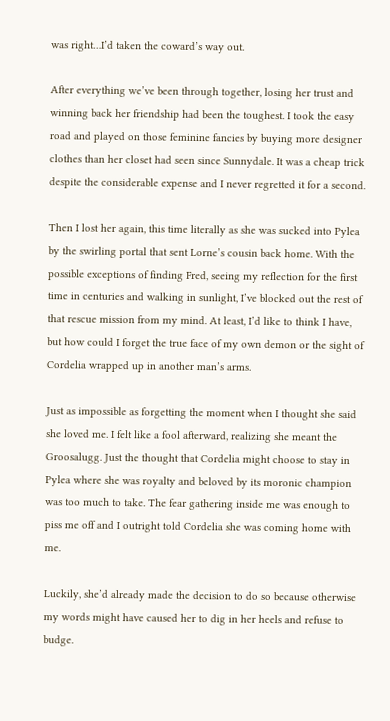was right…I’d taken the coward’s way out.

After everything we’ve been through together, losing her trust and winning back her friendship had been the toughest. I took the easy road and played on those feminine fancies by buying more designer clothes than her closet had seen since Sunnydale. It was a cheap trick despite the considerable expense and I never regretted it for a second.

Then I lost her again, this time literally as she was sucked into Pylea by the swirling portal that sent Lorne’s cousin back home. With the possible exceptions of finding Fred, seeing my reflection for the first time in centuries and walking in sunlight, I’ve blocked out the rest of that rescue mission from my mind. At least, I’d like to think I have, but how could I forget the true face of my own demon or the sight of Cordelia wrapped up in another man’s arms.

Just as impossible as forgetting the moment when I thought she said she loved me. I felt like a fool afterward, realizing she meant the Groosalugg. Just the thought that Cordelia might choose to stay in Pylea where she was royalty and beloved by its moronic champion was too much to take. The fear gathering inside me was enough to piss me off and I outright told Cordelia she was coming home with me.

Luckily, she’d already made the decision to do so because otherwise my words might have caused her to dig in her heels and refuse to budge.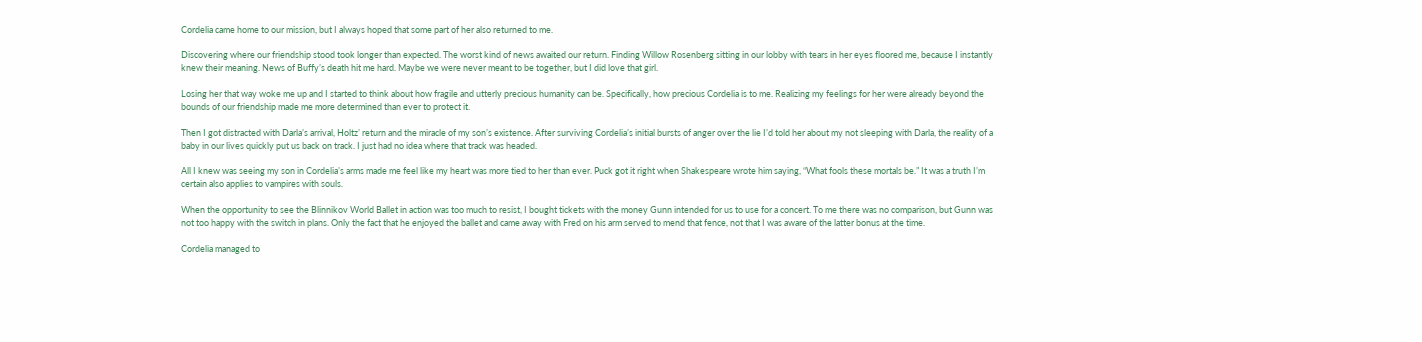Cordelia came home to our mission, but I always hoped that some part of her also returned to me.

Discovering where our friendship stood took longer than expected. The worst kind of news awaited our return. Finding Willow Rosenberg sitting in our lobby with tears in her eyes floored me, because I instantly knew their meaning. News of Buffy’s death hit me hard. Maybe we were never meant to be together, but I did love that girl.

Losing her that way woke me up and I started to think about how fragile and utterly precious humanity can be. Specifically, how precious Cordelia is to me. Realizing my feelings for her were already beyond the bounds of our friendship made me more determined than ever to protect it.

Then I got distracted with Darla’s arrival, Holtz’ return and the miracle of my son’s existence. After surviving Cordelia’s initial bursts of anger over the lie I’d told her about my not sleeping with Darla, the reality of a baby in our lives quickly put us back on track. I just had no idea where that track was headed.

All I knew was seeing my son in Cordelia’s arms made me feel like my heart was more tied to her than ever. Puck got it right when Shakespeare wrote him saying, “What fools these mortals be.” It was a truth I’m certain also applies to vampires with souls.

When the opportunity to see the Blinnikov World Ballet in action was too much to resist, I bought tickets with the money Gunn intended for us to use for a concert. To me there was no comparison, but Gunn was not too happy with the switch in plans. Only the fact that he enjoyed the ballet and came away with Fred on his arm served to mend that fence, not that I was aware of the latter bonus at the time.

Cordelia managed to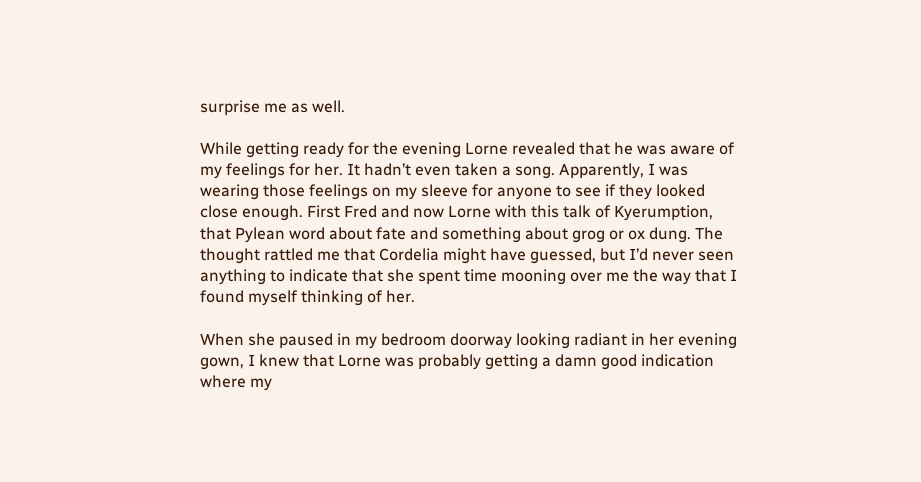surprise me as well.

While getting ready for the evening Lorne revealed that he was aware of my feelings for her. It hadn’t even taken a song. Apparently, I was wearing those feelings on my sleeve for anyone to see if they looked close enough. First Fred and now Lorne with this talk of Kyerumption, that Pylean word about fate and something about grog or ox dung. The thought rattled me that Cordelia might have guessed, but I’d never seen anything to indicate that she spent time mooning over me the way that I found myself thinking of her.

When she paused in my bedroom doorway looking radiant in her evening gown, I knew that Lorne was probably getting a damn good indication where my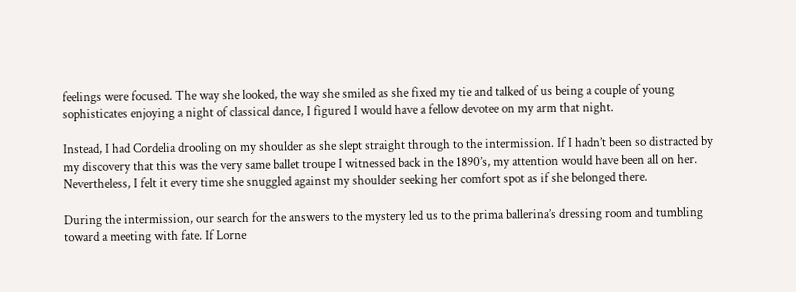feelings were focused. The way she looked, the way she smiled as she fixed my tie and talked of us being a couple of young sophisticates enjoying a night of classical dance, I figured I would have a fellow devotee on my arm that night.

Instead, I had Cordelia drooling on my shoulder as she slept straight through to the intermission. If I hadn’t been so distracted by my discovery that this was the very same ballet troupe I witnessed back in the 1890’s, my attention would have been all on her. Nevertheless, I felt it every time she snuggled against my shoulder seeking her comfort spot as if she belonged there.

During the intermission, our search for the answers to the mystery led us to the prima ballerina’s dressing room and tumbling toward a meeting with fate. If Lorne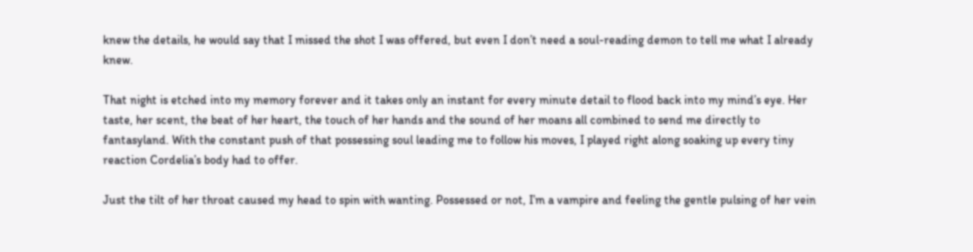knew the details, he would say that I missed the shot I was offered, but even I don’t need a soul-reading demon to tell me what I already knew.

That night is etched into my memory forever and it takes only an instant for every minute detail to flood back into my mind’s eye. Her taste, her scent, the beat of her heart, the touch of her hands and the sound of her moans all combined to send me directly to fantasyland. With the constant push of that possessing soul leading me to follow his moves, I played right along soaking up every tiny reaction Cordelia’s body had to offer.

Just the tilt of her throat caused my head to spin with wanting. Possessed or not, I’m a vampire and feeling the gentle pulsing of her vein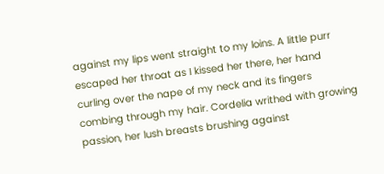against my lips went straight to my loins. A little purr escaped her throat as I kissed her there, her hand curling over the nape of my neck and its fingers combing through my hair. Cordelia writhed with growing passion, her lush breasts brushing against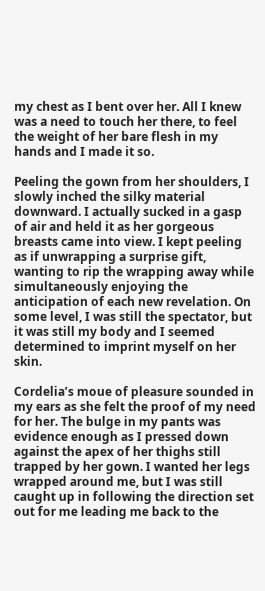my chest as I bent over her. All I knew was a need to touch her there, to feel the weight of her bare flesh in my hands and I made it so.

Peeling the gown from her shoulders, I slowly inched the silky material downward. I actually sucked in a gasp of air and held it as her gorgeous breasts came into view. I kept peeling as if unwrapping a surprise gift, wanting to rip the wrapping away while simultaneously enjoying the anticipation of each new revelation. On some level, I was still the spectator, but it was still my body and I seemed determined to imprint myself on her skin.

Cordelia’s moue of pleasure sounded in my ears as she felt the proof of my need for her. The bulge in my pants was evidence enough as I pressed down against the apex of her thighs still trapped by her gown. I wanted her legs wrapped around me, but I was still caught up in following the direction set out for me leading me back to the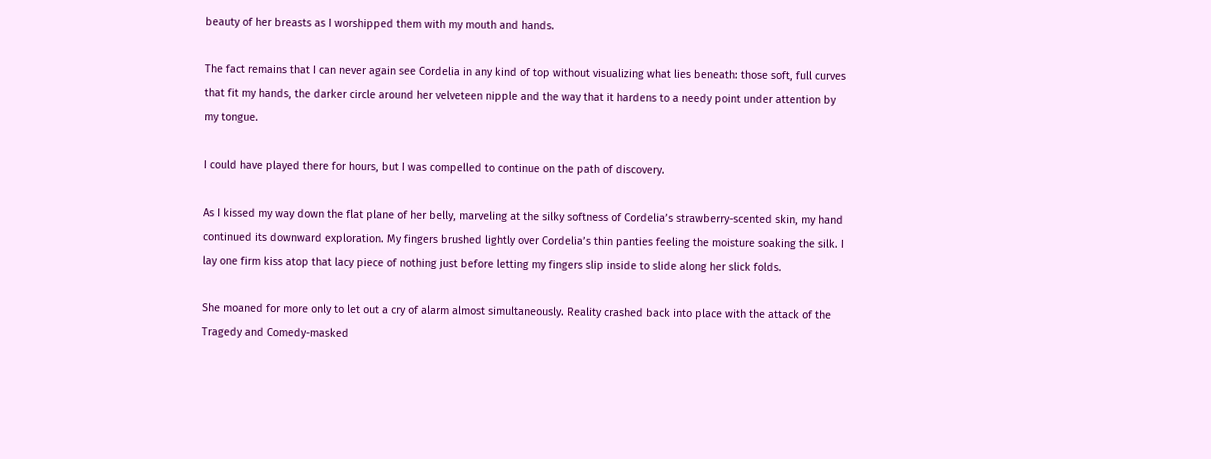beauty of her breasts as I worshipped them with my mouth and hands.

The fact remains that I can never again see Cordelia in any kind of top without visualizing what lies beneath: those soft, full curves that fit my hands, the darker circle around her velveteen nipple and the way that it hardens to a needy point under attention by my tongue.

I could have played there for hours, but I was compelled to continue on the path of discovery.

As I kissed my way down the flat plane of her belly, marveling at the silky softness of Cordelia’s strawberry-scented skin, my hand continued its downward exploration. My fingers brushed lightly over Cordelia’s thin panties feeling the moisture soaking the silk. I lay one firm kiss atop that lacy piece of nothing just before letting my fingers slip inside to slide along her slick folds.

She moaned for more only to let out a cry of alarm almost simultaneously. Reality crashed back into place with the attack of the Tragedy and Comedy-masked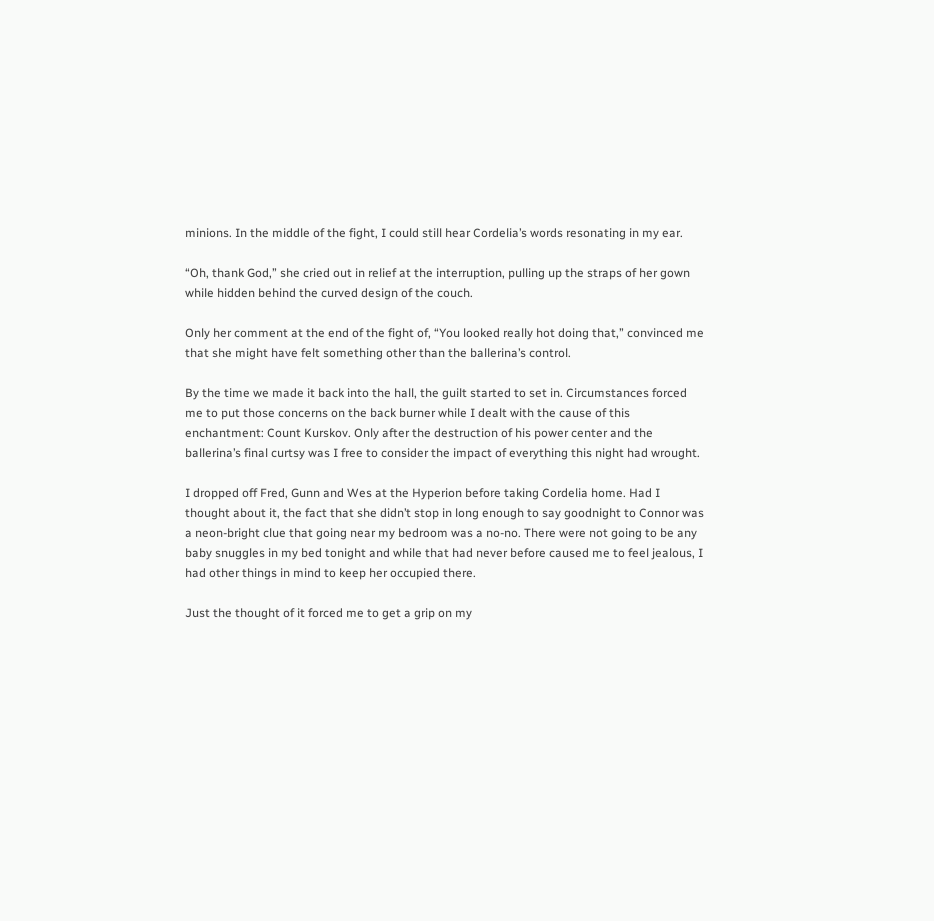minions. In the middle of the fight, I could still hear Cordelia’s words resonating in my ear.

“Oh, thank God,” she cried out in relief at the interruption, pulling up the straps of her gown while hidden behind the curved design of the couch.

Only her comment at the end of the fight of, “You looked really hot doing that,” convinced me that she might have felt something other than the ballerina’s control.

By the time we made it back into the hall, the guilt started to set in. Circumstances forced me to put those concerns on the back burner while I dealt with the cause of this enchantment: Count Kurskov. Only after the destruction of his power center and the ballerina’s final curtsy was I free to consider the impact of everything this night had wrought.

I dropped off Fred, Gunn and Wes at the Hyperion before taking Cordelia home. Had I thought about it, the fact that she didn’t stop in long enough to say goodnight to Connor was a neon-bright clue that going near my bedroom was a no-no. There were not going to be any baby snuggles in my bed tonight and while that had never before caused me to feel jealous, I had other things in mind to keep her occupied there.

Just the thought of it forced me to get a grip on my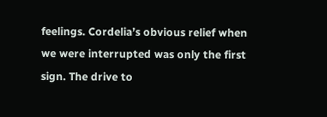feelings. Cordelia’s obvious relief when we were interrupted was only the first sign. The drive to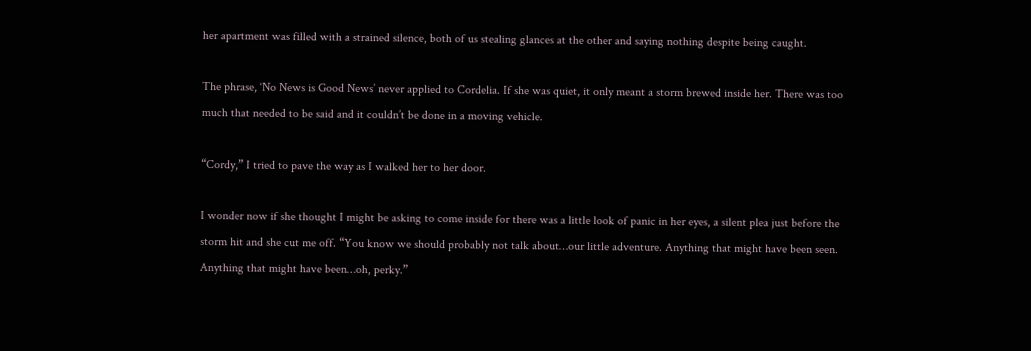her apartment was filled with a strained silence, both of us stealing glances at the other and saying nothing despite being caught.

The phrase, ‘No News is Good News’ never applied to Cordelia. If she was quiet, it only meant a storm brewed inside her. There was too much that needed to be said and it couldn’t be done in a moving vehicle.

“Cordy,” I tried to pave the way as I walked her to her door.

I wonder now if she thought I might be asking to come inside for there was a little look of panic in her eyes, a silent plea just before the storm hit and she cut me off. “You know we should probably not talk about…our little adventure. Anything that might have been seen. Anything that might have been…oh, perky.”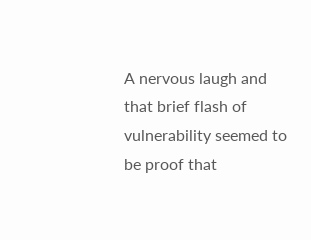A nervous laugh and that brief flash of vulnerability seemed to be proof that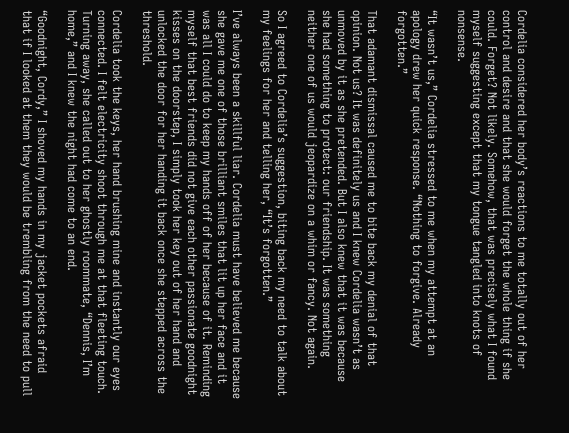Cordelia considered her body’s reactions to me totally out of her control and desire and that she would forget the whole thing if she could. Forget? Not likely. Somehow, that was precisely what I found myself suggesting except that my tongue tangled into knots of nonsense.

“It wasn’t us,” Cordelia stressed to me when my attempt at an apology drew her quick response. “Nothing to forgive. Already forgotten.”

That adamant dismissal caused me to bite back my denial of that opinion. Not us? It was definitely us and I knew Cordelia wasn’t as unmoved by it as she pretended. But I also knew that it was because she had something to protect: our friendship. It was something neither one of us would jeopardize on a whim or fancy. Not again.

So I agreed to Cordelia’s suggestion, biting back my need to talk about my feelings for her and telling her, “It’s forgotten.”

I’ve always been a skillful liar. Cordelia must have believed me because she gave me one of those brilliant smiles that lit up her face and it was all I could do to keep my hands off of her because of it. Reminding myself that best friends did not give each other passionate goodnight kisses on the doorstep, I simply took her key out of her hand and unlocked the door for her handing it back once she stepped across the threshold.

Cordelia took the keys, her hand brushing mine and instantly our eyes connected. I felt electricity shoot through me at that fleeting touch. Turning away, she called out to her ghostly roommate, “Dennis, I’m home,” and I knew the night had come to an end.

“Goodnight, Cordy,” I shoved my hands in my jacket pockets afraid that if I looked at them they would be trembling from the need to pull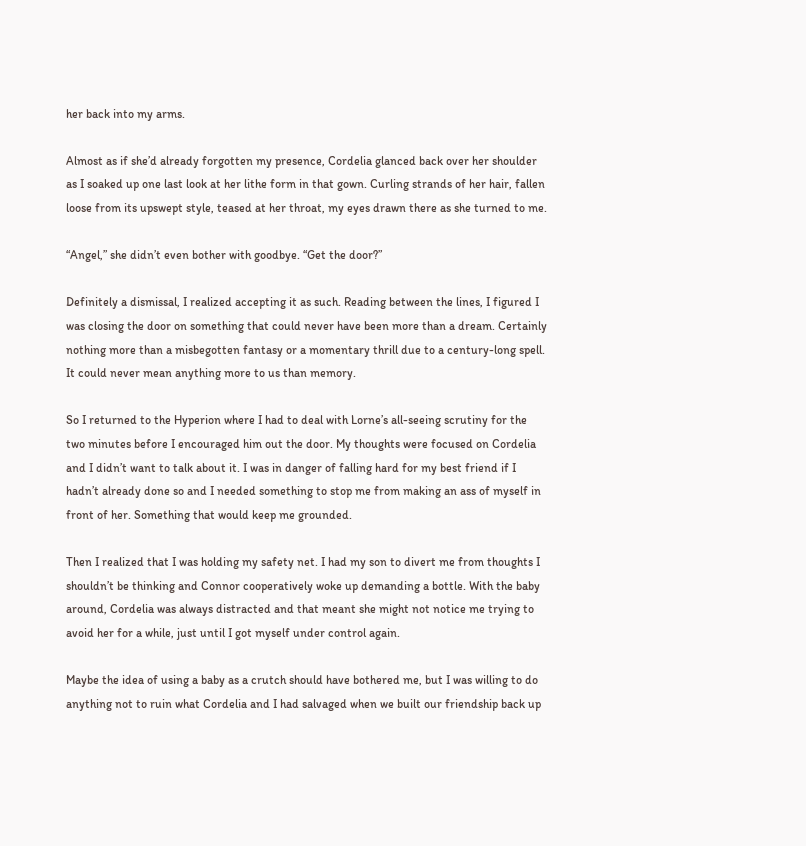her back into my arms.

Almost as if she’d already forgotten my presence, Cordelia glanced back over her shoulder as I soaked up one last look at her lithe form in that gown. Curling strands of her hair, fallen loose from its upswept style, teased at her throat, my eyes drawn there as she turned to me.

“Angel,” she didn’t even bother with goodbye. “Get the door?”

Definitely a dismissal, I realized accepting it as such. Reading between the lines, I figured I was closing the door on something that could never have been more than a dream. Certainly nothing more than a misbegotten fantasy or a momentary thrill due to a century-long spell. It could never mean anything more to us than memory.

So I returned to the Hyperion where I had to deal with Lorne’s all-seeing scrutiny for the two minutes before I encouraged him out the door. My thoughts were focused on Cordelia and I didn’t want to talk about it. I was in danger of falling hard for my best friend if I hadn’t already done so and I needed something to stop me from making an ass of myself in front of her. Something that would keep me grounded.

Then I realized that I was holding my safety net. I had my son to divert me from thoughts I shouldn’t be thinking and Connor cooperatively woke up demanding a bottle. With the baby around, Cordelia was always distracted and that meant she might not notice me trying to avoid her for a while, just until I got myself under control again.

Maybe the idea of using a baby as a crutch should have bothered me, but I was willing to do anything not to ruin what Cordelia and I had salvaged when we built our friendship back up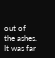out of the ashes. It was far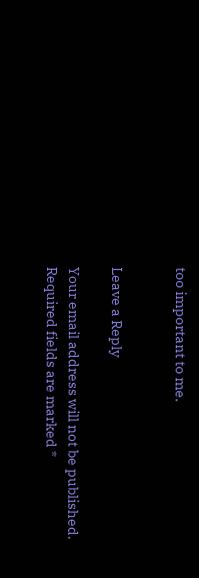too important to me.


Leave a Reply

Your email address will not be published. Required fields are marked *